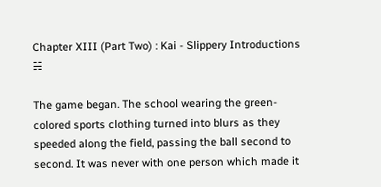Chapter XIII (Part Two) : Kai - Slippery Introductions ☵

The game began. The school wearing the green-colored sports clothing turned into blurs as they speeded along the field, passing the ball second to second. It was never with one person which made it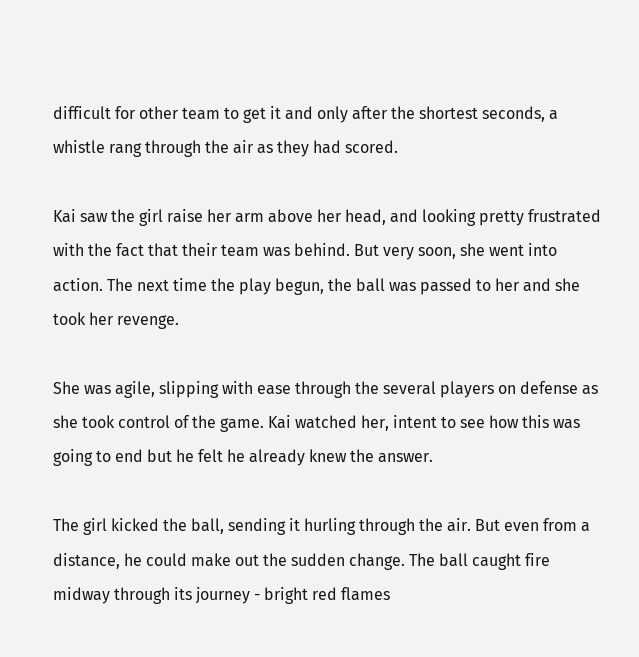difficult for other team to get it and only after the shortest seconds, a whistle rang through the air as they had scored.

Kai saw the girl raise her arm above her head, and looking pretty frustrated with the fact that their team was behind. But very soon, she went into action. The next time the play begun, the ball was passed to her and she took her revenge.

She was agile, slipping with ease through the several players on defense as she took control of the game. Kai watched her, intent to see how this was going to end but he felt he already knew the answer.

The girl kicked the ball, sending it hurling through the air. But even from a distance, he could make out the sudden change. The ball caught fire midway through its journey - bright red flames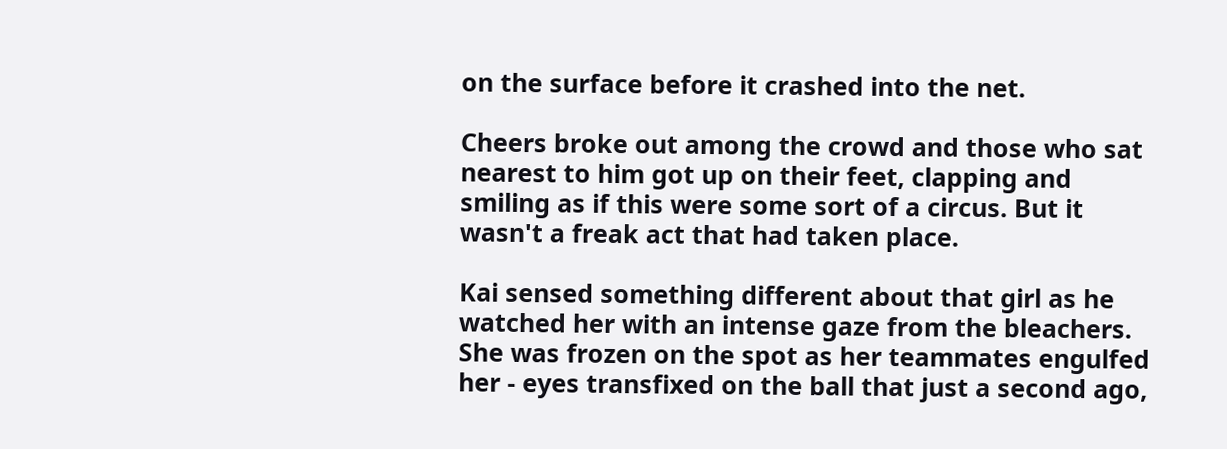on the surface before it crashed into the net.

Cheers broke out among the crowd and those who sat nearest to him got up on their feet, clapping and smiling as if this were some sort of a circus. But it wasn't a freak act that had taken place.

Kai sensed something different about that girl as he watched her with an intense gaze from the bleachers. She was frozen on the spot as her teammates engulfed her - eyes transfixed on the ball that just a second ago,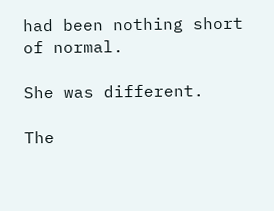had been nothing short of normal.

She was different.

The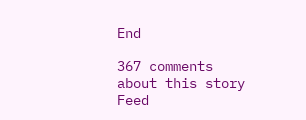End

367 comments about this story Feed